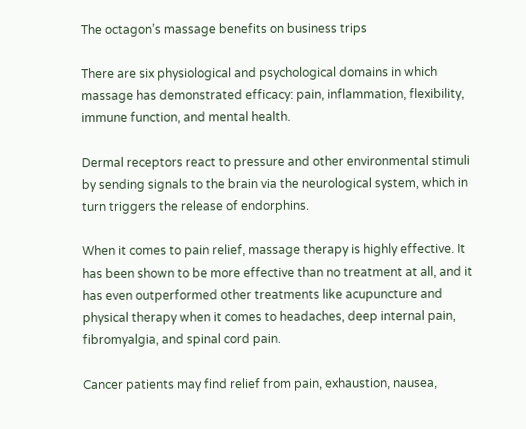The octagon’s massage benefits on business trips

There are six physiological and psychological domains in which massage has demonstrated efficacy: pain, inflammation, flexibility, immune function, and mental health.

Dermal receptors react to pressure and other environmental stimuli by sending signals to the brain via the neurological system, which in turn triggers the release of endorphins.

When it comes to pain relief, massage therapy is highly effective. It has been shown to be more effective than no treatment at all, and it has even outperformed other treatments like acupuncture and physical therapy when it comes to headaches, deep internal pain, fibromyalgia, and spinal cord pain.

Cancer patients may find relief from pain, exhaustion, nausea,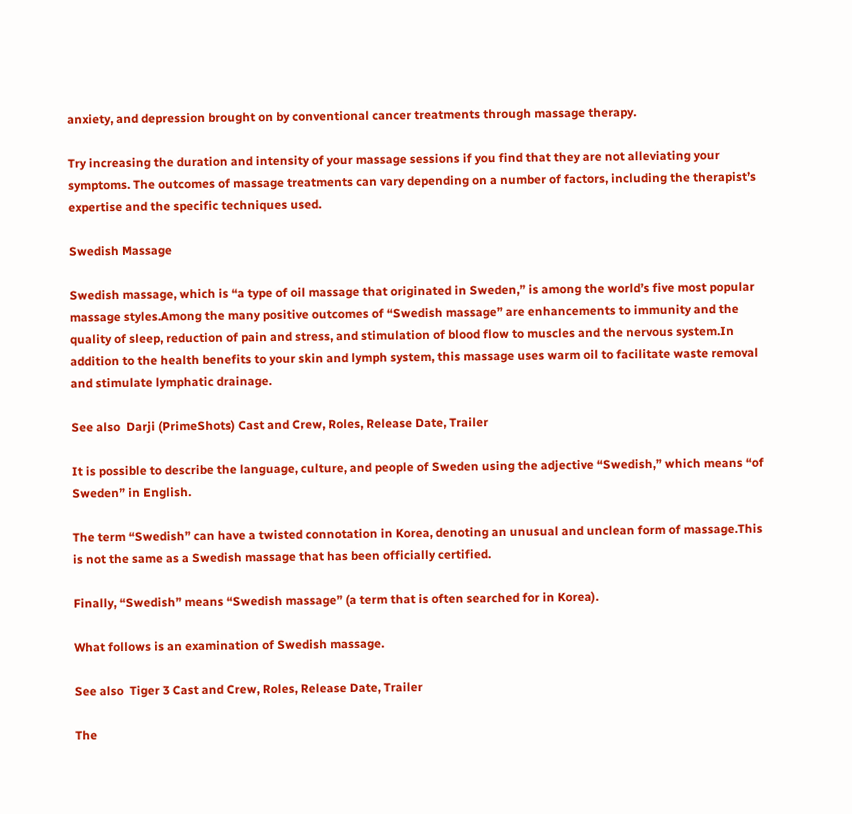anxiety, and depression brought on by conventional cancer treatments through massage therapy.

Try increasing the duration and intensity of your massage sessions if you find that they are not alleviating your symptoms. The outcomes of massage treatments can vary depending on a number of factors, including the therapist’s expertise and the specific techniques used.

Swedish Massage

Swedish massage, which is “a type of oil massage that originated in Sweden,” is among the world’s five most popular massage styles.Among the many positive outcomes of “Swedish massage” are enhancements to immunity and the quality of sleep, reduction of pain and stress, and stimulation of blood flow to muscles and the nervous system.In addition to the health benefits to your skin and lymph system, this massage uses warm oil to facilitate waste removal and stimulate lymphatic drainage.

See also  Darji (PrimeShots) Cast and Crew, Roles, Release Date, Trailer

It is possible to describe the language, culture, and people of Sweden using the adjective “Swedish,” which means “of Sweden” in English.

The term “Swedish” can have a twisted connotation in Korea, denoting an unusual and unclean form of massage.This is not the same as a Swedish massage that has been officially certified.

Finally, “Swedish” means “Swedish massage” (a term that is often searched for in Korea).

What follows is an examination of Swedish massage.

See also  Tiger 3 Cast and Crew, Roles, Release Date, Trailer

The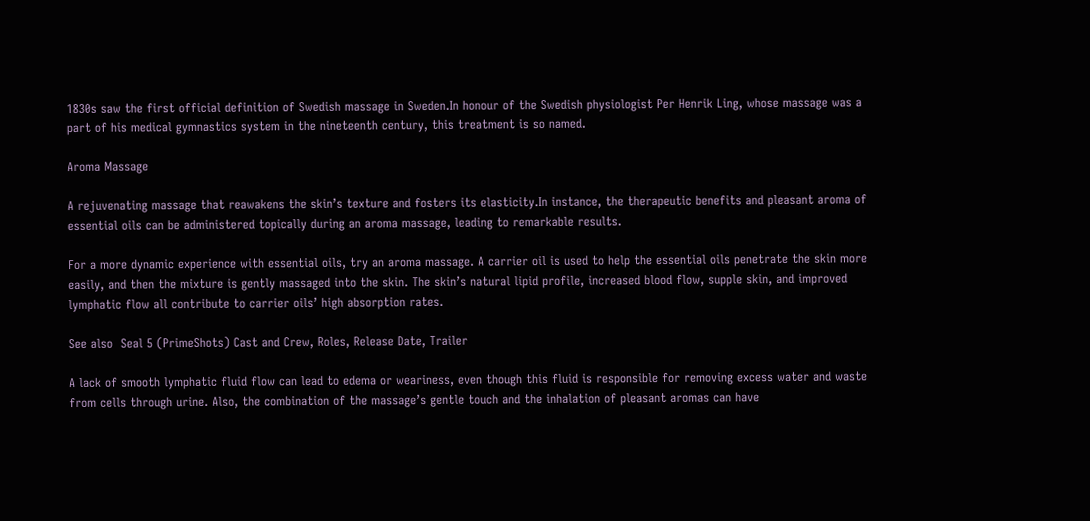1830s saw the first official definition of Swedish massage in Sweden.In honour of the Swedish physiologist Per Henrik Ling, whose massage was a part of his medical gymnastics system in the nineteenth century, this treatment is so named.

Aroma Massage

A rejuvenating massage that reawakens the skin’s texture and fosters its elasticity.In instance, the therapeutic benefits and pleasant aroma of essential oils can be administered topically during an aroma massage, leading to remarkable results.

For a more dynamic experience with essential oils, try an aroma massage. A carrier oil is used to help the essential oils penetrate the skin more easily, and then the mixture is gently massaged into the skin. The skin’s natural lipid profile, increased blood flow, supple skin, and improved lymphatic flow all contribute to carrier oils’ high absorption rates.

See also  Seal 5 (PrimeShots) Cast and Crew, Roles, Release Date, Trailer

A lack of smooth lymphatic fluid flow can lead to edema or weariness, even though this fluid is responsible for removing excess water and waste from cells through urine. Also, the combination of the massage’s gentle touch and the inhalation of pleasant aromas can have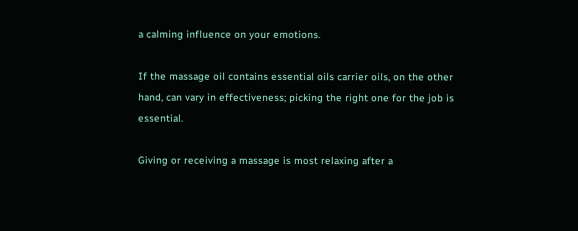a calming influence on your emotions.

If the massage oil contains essential oils carrier oils, on the other hand, can vary in effectiveness; picking the right one for the job is essential.

Giving or receiving a massage is most relaxing after a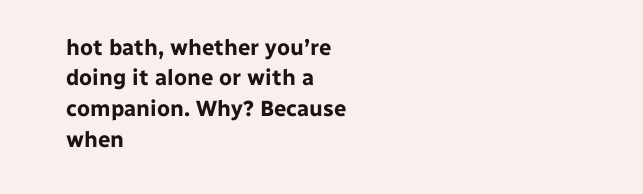hot bath, whether you’re doing it alone or with a companion. Why? Because when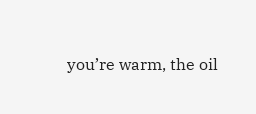you’re warm, the oil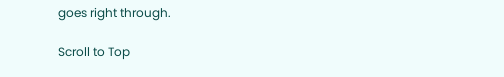goes right through.

Scroll to Top